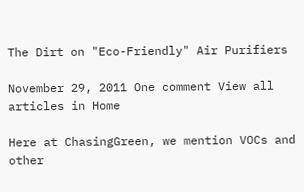The Dirt on "Eco-Friendly" Air Purifiers

November 29, 2011 One comment View all articles in Home

Here at ChasingGreen, we mention VOCs and other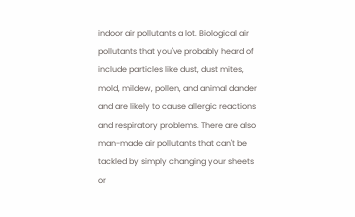indoor air pollutants a lot. Biological air pollutants that you've probably heard of include particles like dust, dust mites, mold, mildew, pollen, and animal dander and are likely to cause allergic reactions and respiratory problems. There are also man-made air pollutants that can't be tackled by simply changing your sheets or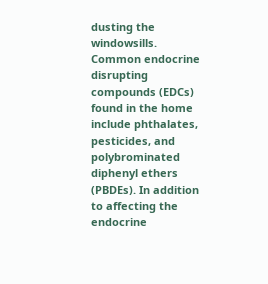dusting the windowsills. Common endocrine disrupting compounds (EDCs) found in the home include phthalates, pesticides, and polybrominated diphenyl ethers (PBDEs). In addition to affecting the endocrine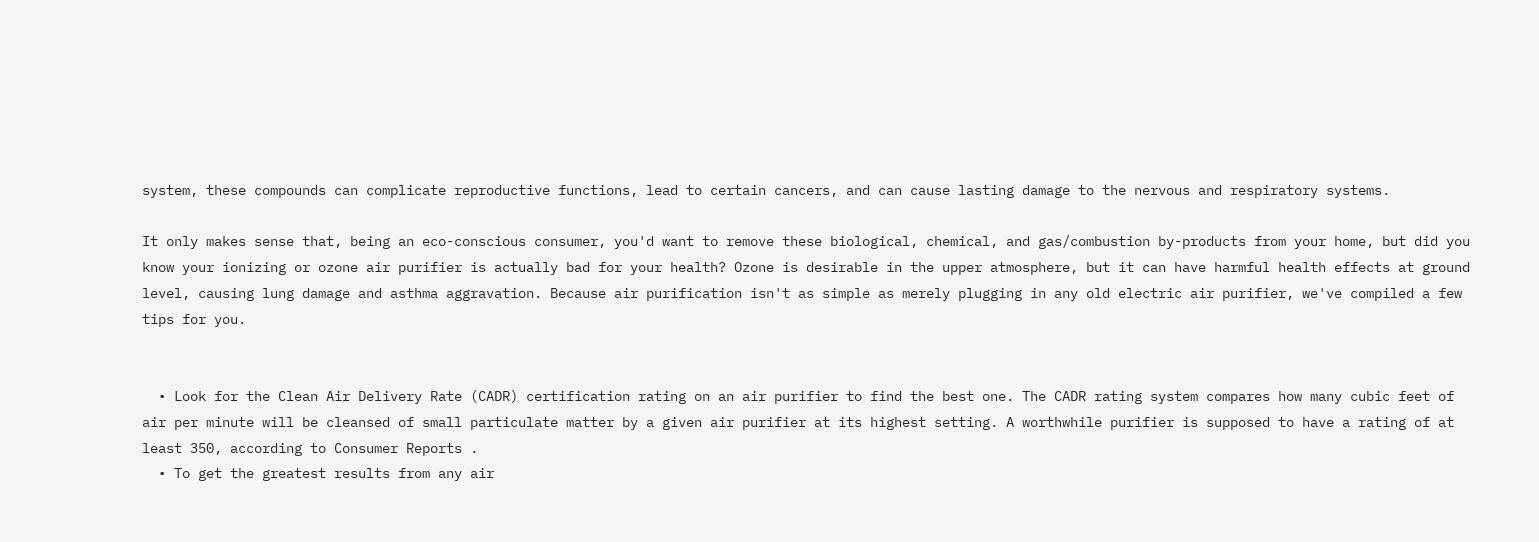system, these compounds can complicate reproductive functions, lead to certain cancers, and can cause lasting damage to the nervous and respiratory systems.

It only makes sense that, being an eco-conscious consumer, you'd want to remove these biological, chemical, and gas/combustion by-products from your home, but did you know your ionizing or ozone air purifier is actually bad for your health? Ozone is desirable in the upper atmosphere, but it can have harmful health effects at ground level, causing lung damage and asthma aggravation. Because air purification isn't as simple as merely plugging in any old electric air purifier, we've compiled a few tips for you.


  • Look for the Clean Air Delivery Rate (CADR) certification rating on an air purifier to find the best one. The CADR rating system compares how many cubic feet of air per minute will be cleansed of small particulate matter by a given air purifier at its highest setting. A worthwhile purifier is supposed to have a rating of at least 350, according to Consumer Reports .
  • To get the greatest results from any air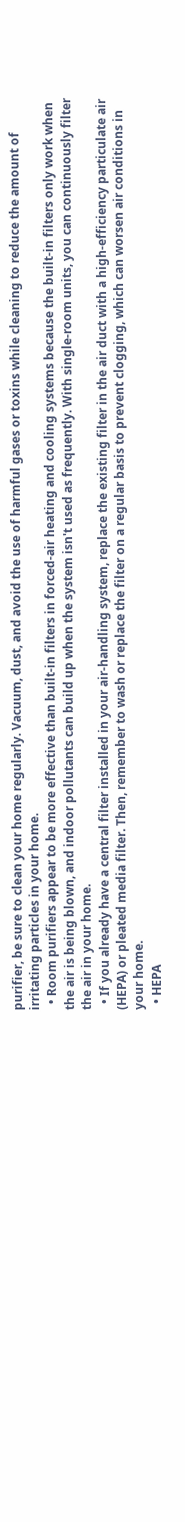purifier, be sure to clean your home regularly. Vacuum, dust, and avoid the use of harmful gases or toxins while cleaning to reduce the amount of irritating particles in your home.
  • Room purifiers appear to be more effective than built-in filters in forced-air heating and cooling systems because the built-in filters only work when the air is being blown, and indoor pollutants can build up when the system isn't used as frequently. With single-room units, you can continuously filter the air in your home.
  • If you already have a central filter installed in your air-handling system, replace the existing filter in the air duct with a high-efficiency particulate air (HEPA) or pleated media filter. Then, remember to wash or replace the filter on a regular basis to prevent clogging, which can worsen air conditions in your home.
  • HEPA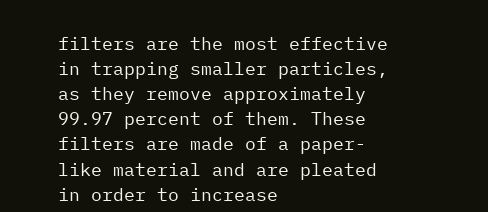filters are the most effective in trapping smaller particles, as they remove approximately 99.97 percent of them. These filters are made of a paper-like material and are pleated in order to increase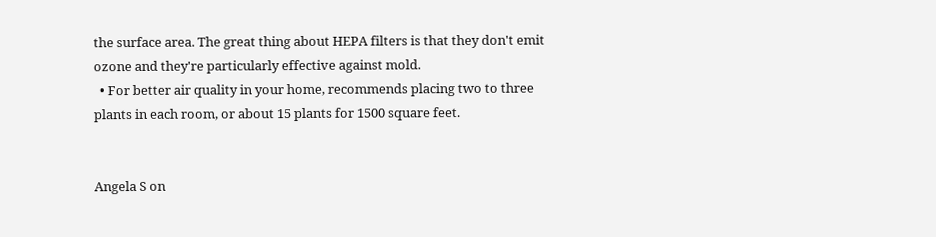the surface area. The great thing about HEPA filters is that they don't emit ozone and they're particularly effective against mold.
  • For better air quality in your home, recommends placing two to three plants in each room, or about 15 plants for 1500 square feet.


Angela S on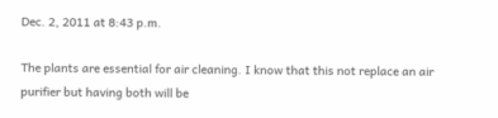Dec. 2, 2011 at 8:43 p.m.

The plants are essential for air cleaning. I know that this not replace an air purifier but having both will be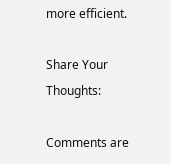more efficient.

Share Your Thoughts:

Comments are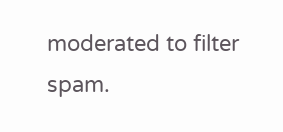moderated to filter spam.